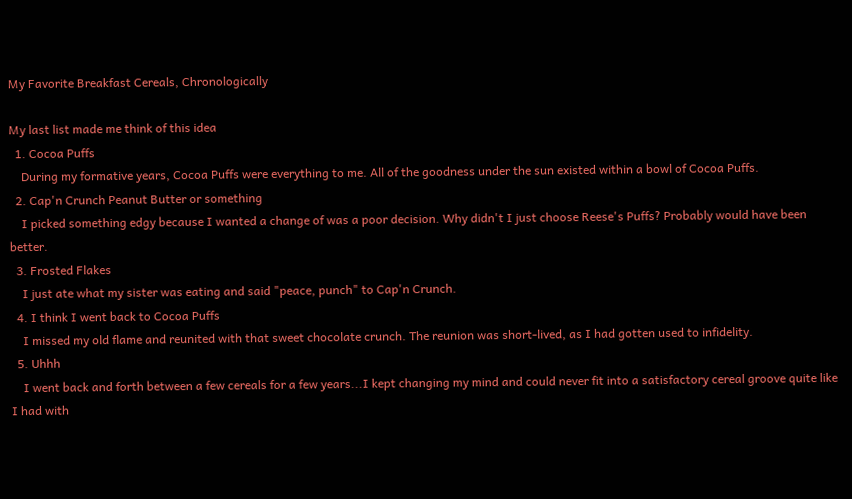My Favorite Breakfast Cereals, Chronologically

My last list made me think of this idea
  1. Cocoa Puffs
    During my formative years, Cocoa Puffs were everything to me. All of the goodness under the sun existed within a bowl of Cocoa Puffs.
  2. Cap'n Crunch Peanut Butter or something
    I picked something edgy because I wanted a change of was a poor decision. Why didn't I just choose Reese's Puffs? Probably would have been better.
  3. Frosted Flakes
    I just ate what my sister was eating and said "peace, punch" to Cap'n Crunch.
  4. I think I went back to Cocoa Puffs
    I missed my old flame and reunited with that sweet chocolate crunch. The reunion was short-lived, as I had gotten used to infidelity.
  5. Uhhh
    I went back and forth between a few cereals for a few years...I kept changing my mind and could never fit into a satisfactory cereal groove quite like I had with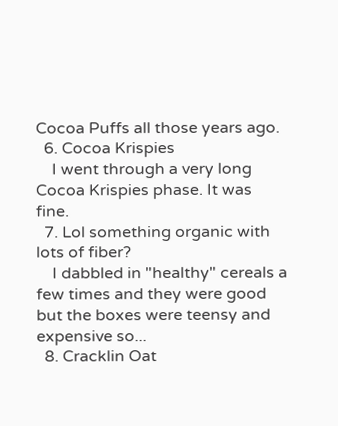Cocoa Puffs all those years ago.
  6. Cocoa Krispies
    I went through a very long Cocoa Krispies phase. It was fine.
  7. Lol something organic with lots of fiber?
    I dabbled in "healthy" cereals a few times and they were good but the boxes were teensy and expensive so...
  8. Cracklin Oat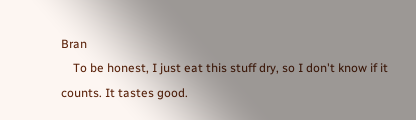Bran
    To be honest, I just eat this stuff dry, so I don't know if it counts. It tastes good.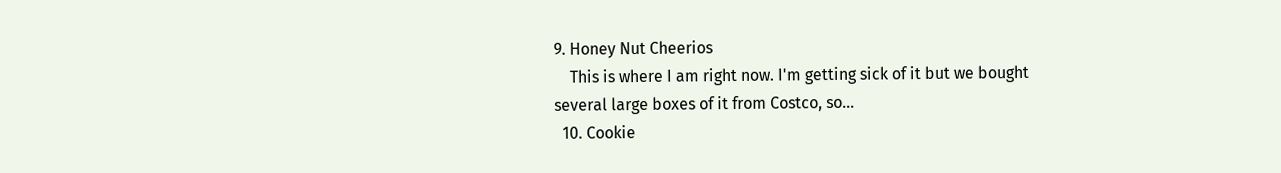9. Honey Nut Cheerios
    This is where I am right now. I'm getting sick of it but we bought several large boxes of it from Costco, so...
  10. Cookie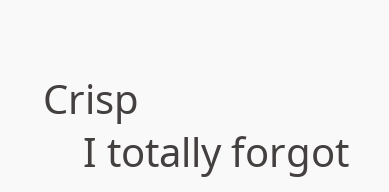Crisp
    I totally forgot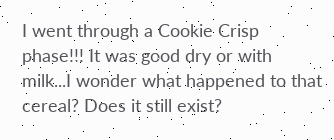I went through a Cookie Crisp phase!!! It was good dry or with milk...I wonder what happened to that cereal? Does it still exist?